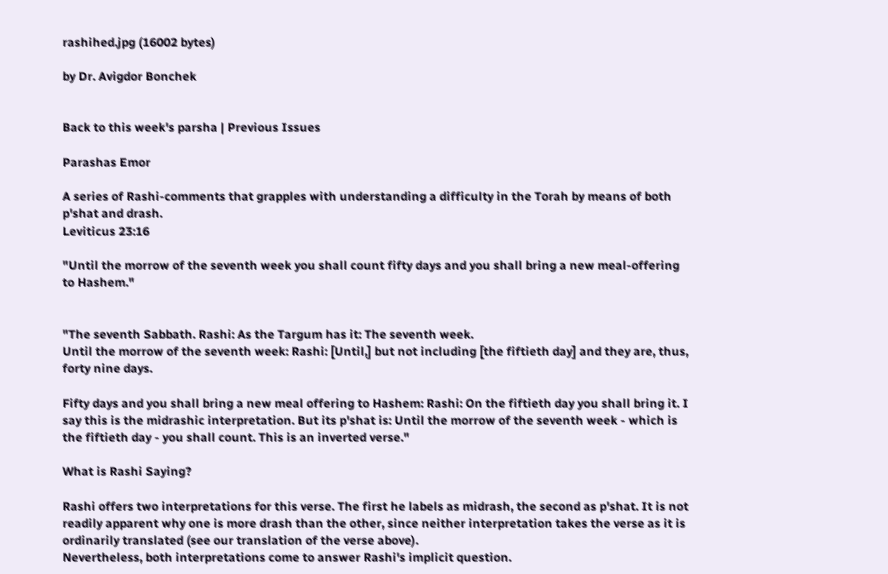rashihed.jpg (16002 bytes)

by Dr. Avigdor Bonchek


Back to this week's parsha | Previous Issues

Parashas Emor

A series of Rashi-comments that grapples with understanding a difficulty in the Torah by means of both p'shat and drash.
Leviticus 23:16

"Until the morrow of the seventh week you shall count fifty days and you shall bring a new meal-offering to Hashem."


"The seventh Sabbath. Rashi: As the Targum has it: The seventh week.
Until the morrow of the seventh week: Rashi: [Until,] but not including [the fiftieth day] and they are, thus, forty nine days.

Fifty days and you shall bring a new meal offering to Hashem: Rashi: On the fiftieth day you shall bring it. I say this is the midrashic interpretation. But its p'shat is: Until the morrow of the seventh week - which is the fiftieth day - you shall count. This is an inverted verse."

What is Rashi Saying?

Rashi offers two interpretations for this verse. The first he labels as midrash, the second as p'shat. It is not readily apparent why one is more drash than the other, since neither interpretation takes the verse as it is ordinarily translated (see our translation of the verse above).
Nevertheless, both interpretations come to answer Rashi's implicit question.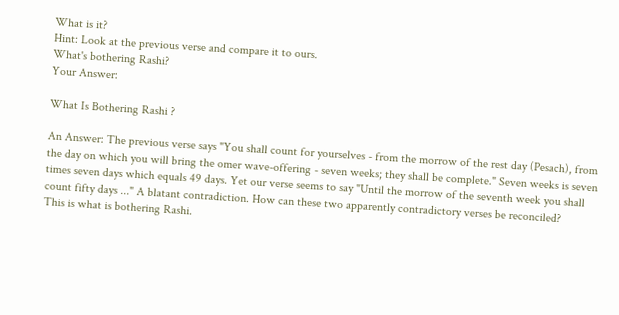What is it?
Hint: Look at the previous verse and compare it to ours.
What's bothering Rashi?
Your Answer:

What Is Bothering Rashi ?

An Answer: The previous verse says "You shall count for yourselves - from the morrow of the rest day (Pesach), from the day on which you will bring the omer wave-offering - seven weeks; they shall be complete." Seven weeks is seven times seven days which equals 49 days. Yet our verse seems to say "Until the morrow of the seventh week you shall count fifty days ..." A blatant contradiction. How can these two apparently contradictory verses be reconciled?
This is what is bothering Rashi.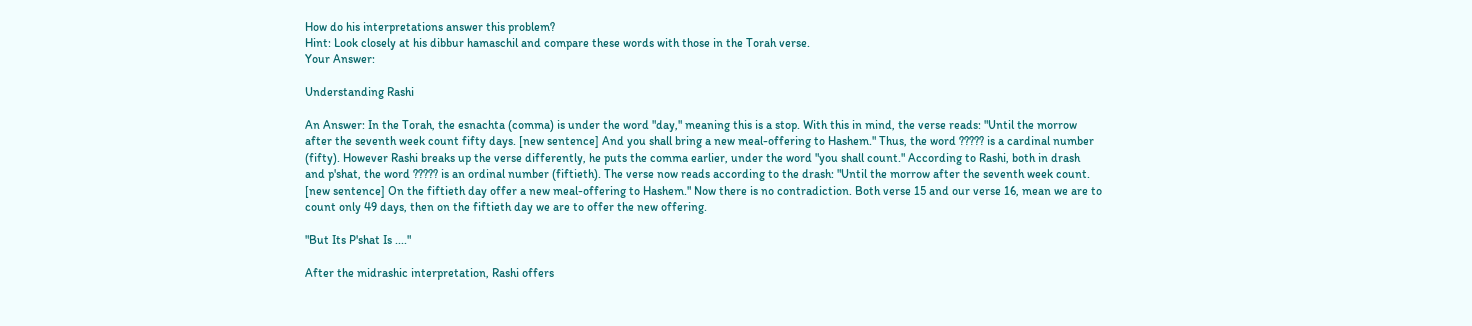How do his interpretations answer this problem?
Hint: Look closely at his dibbur hamaschil and compare these words with those in the Torah verse.
Your Answer:

Understanding Rashi

An Answer: In the Torah, the esnachta (comma) is under the word "day," meaning this is a stop. With this in mind, the verse reads: "Until the morrow after the seventh week count fifty days. [new sentence] And you shall bring a new meal-offering to Hashem." Thus, the word ????? is a cardinal number (fifty). However Rashi breaks up the verse differently, he puts the comma earlier, under the word "you shall count." According to Rashi, both in drash and p'shat, the word ????? is an ordinal number (fiftieth). The verse now reads according to the drash: "Until the morrow after the seventh week count. [new sentence] On the fiftieth day offer a new meal-offering to Hashem." Now there is no contradiction. Both verse 15 and our verse 16, mean we are to count only 49 days, then on the fiftieth day we are to offer the new offering.

"But Its P'shat Is ...."

After the midrashic interpretation, Rashi offers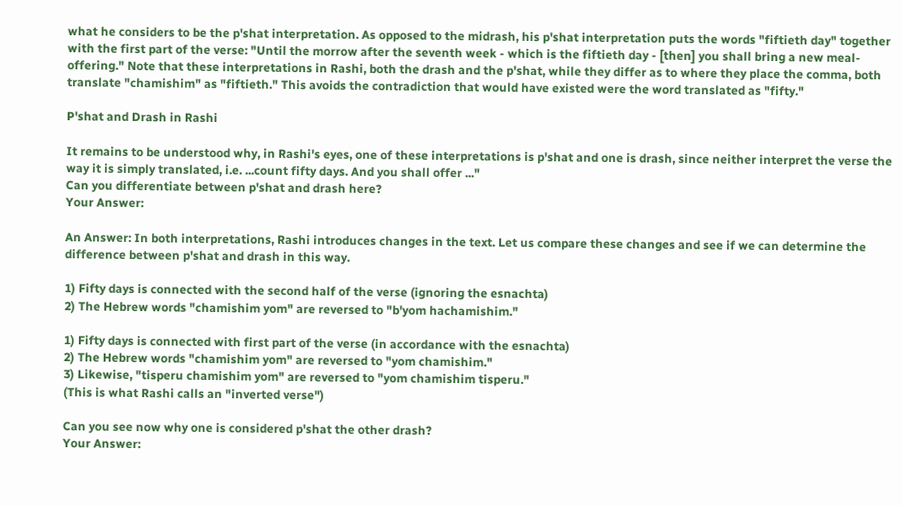what he considers to be the p'shat interpretation. As opposed to the midrash, his p'shat interpretation puts the words "fiftieth day" together with the first part of the verse: "Until the morrow after the seventh week - which is the fiftieth day - [then] you shall bring a new meal-offering." Note that these interpretations in Rashi, both the drash and the p'shat, while they differ as to where they place the comma, both translate "chamishim" as "fiftieth." This avoids the contradiction that would have existed were the word translated as "fifty."

P'shat and Drash in Rashi

It remains to be understood why, in Rashi's eyes, one of these interpretations is p'shat and one is drash, since neither interpret the verse the way it is simply translated, i.e. ...count fifty days. And you shall offer ..."
Can you differentiate between p'shat and drash here?
Your Answer:

An Answer: In both interpretations, Rashi introduces changes in the text. Let us compare these changes and see if we can determine the difference between p'shat and drash in this way.

1) Fifty days is connected with the second half of the verse (ignoring the esnachta)
2) The Hebrew words "chamishim yom" are reversed to "b'yom hachamishim."

1) Fifty days is connected with first part of the verse (in accordance with the esnachta)
2) The Hebrew words "chamishim yom" are reversed to "yom chamishim."
3) Likewise, "tisperu chamishim yom" are reversed to "yom chamishim tisperu."
(This is what Rashi calls an "inverted verse")

Can you see now why one is considered p'shat the other drash?
Your Answer: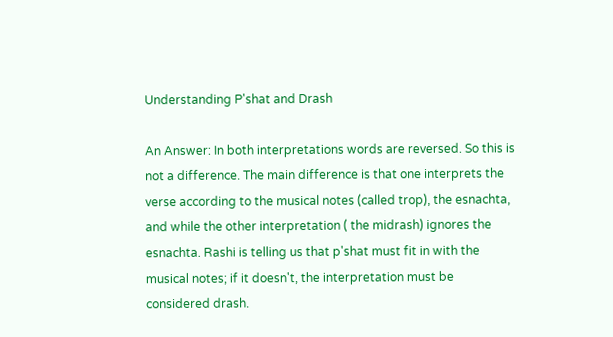Understanding P'shat and Drash

An Answer: In both interpretations words are reversed. So this is not a difference. The main difference is that one interprets the verse according to the musical notes (called trop), the esnachta, and while the other interpretation ( the midrash) ignores the esnachta. Rashi is telling us that p'shat must fit in with the musical notes; if it doesn't, the interpretation must be considered drash.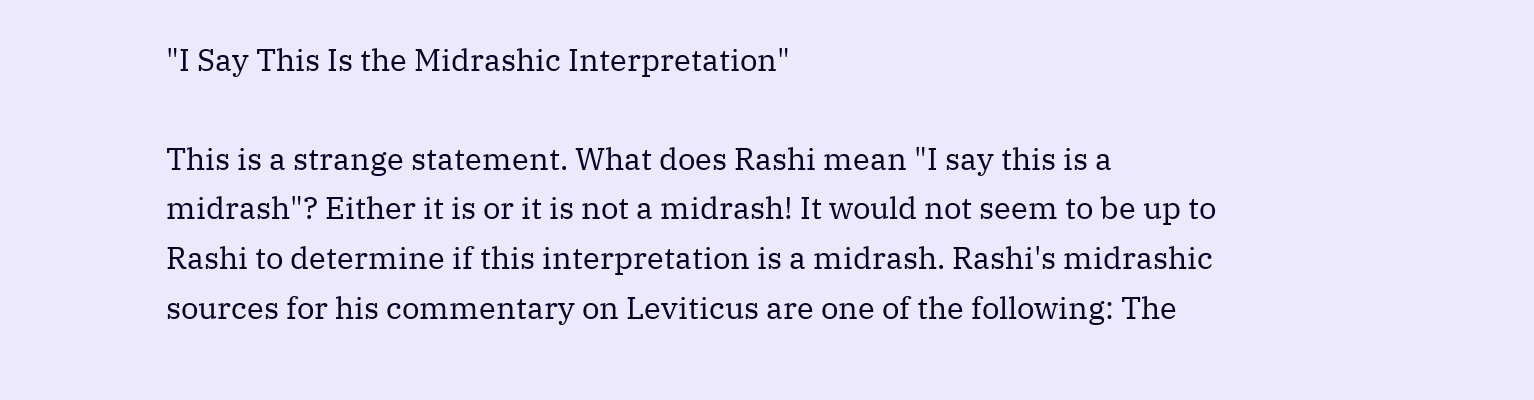"I Say This Is the Midrashic Interpretation"

This is a strange statement. What does Rashi mean "I say this is a midrash"? Either it is or it is not a midrash! It would not seem to be up to Rashi to determine if this interpretation is a midrash. Rashi's midrashic sources for his commentary on Leviticus are one of the following: The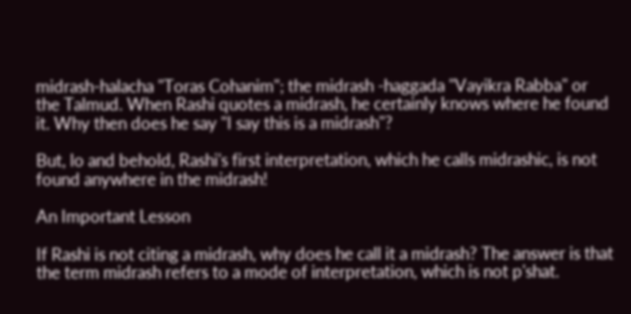midrash-halacha "Toras Cohanim"; the midrash -haggada "Vayikra Rabba" or the Talmud. When Rashi quotes a midrash, he certainly knows where he found it. Why then does he say "I say this is a midrash"?

But, lo and behold, Rashi's first interpretation, which he calls midrashic, is not found anywhere in the midrash!

An Important Lesson

If Rashi is not citing a midrash, why does he call it a midrash? The answer is that the term midrash refers to a mode of interpretation, which is not p'shat.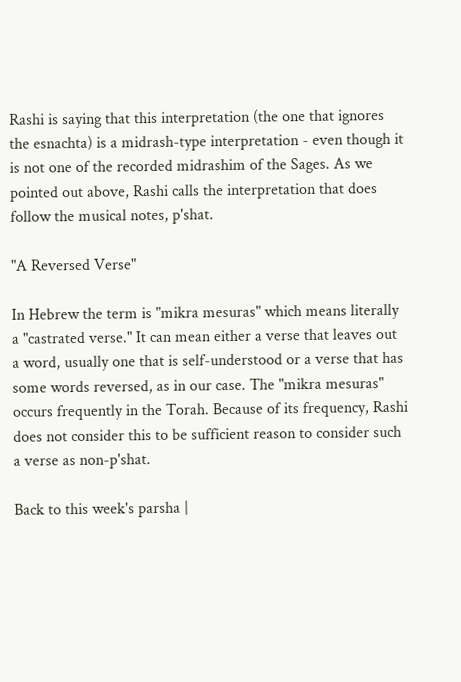Rashi is saying that this interpretation (the one that ignores the esnachta) is a midrash-type interpretation - even though it is not one of the recorded midrashim of the Sages. As we pointed out above, Rashi calls the interpretation that does follow the musical notes, p'shat.

"A Reversed Verse"

In Hebrew the term is "mikra mesuras" which means literally a "castrated verse." It can mean either a verse that leaves out a word, usually one that is self-understood or a verse that has some words reversed, as in our case. The "mikra mesuras" occurs frequently in the Torah. Because of its frequency, Rashi does not consider this to be sufficient reason to consider such a verse as non-p'shat.

Back to this week's parsha |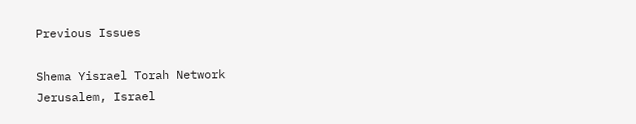Previous Issues

Shema Yisrael Torah Network
Jerusalem, Israel